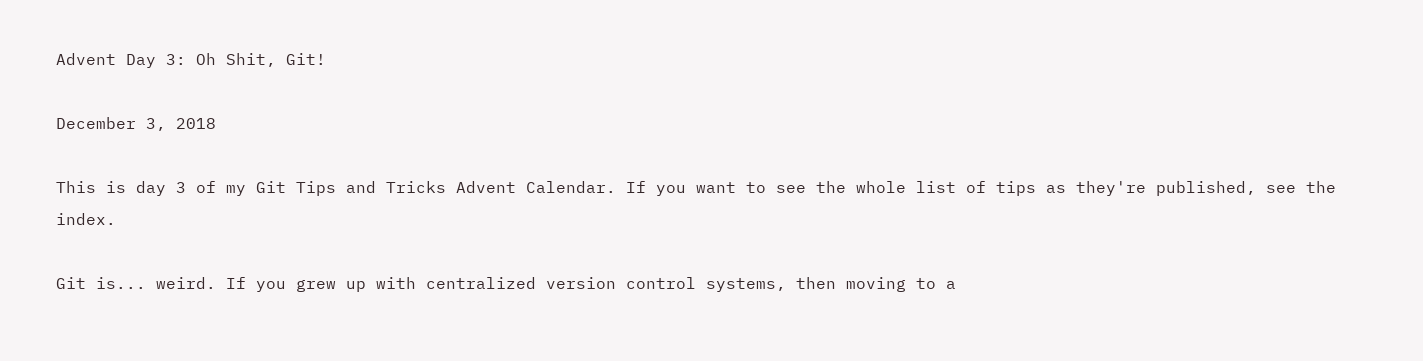Advent Day 3: Oh Shit, Git!

December 3, 2018

This is day 3 of my Git Tips and Tricks Advent Calendar. If you want to see the whole list of tips as they're published, see the index.

Git is... weird. If you grew up with centralized version control systems, then moving to a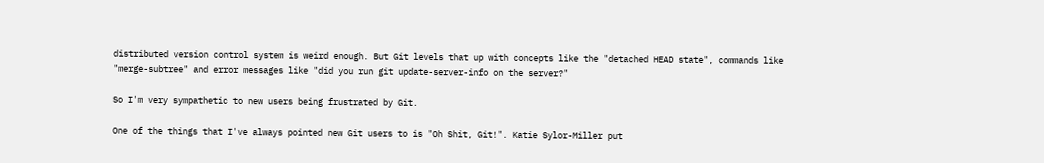distributed version control system is weird enough. But Git levels that up with concepts like the "detached HEAD state", commands like "merge-subtree" and error messages like "did you run git update-server-info on the server?"

So I'm very sympathetic to new users being frustrated by Git.

One of the things that I've always pointed new Git users to is "Oh Shit, Git!". Katie Sylor-Miller put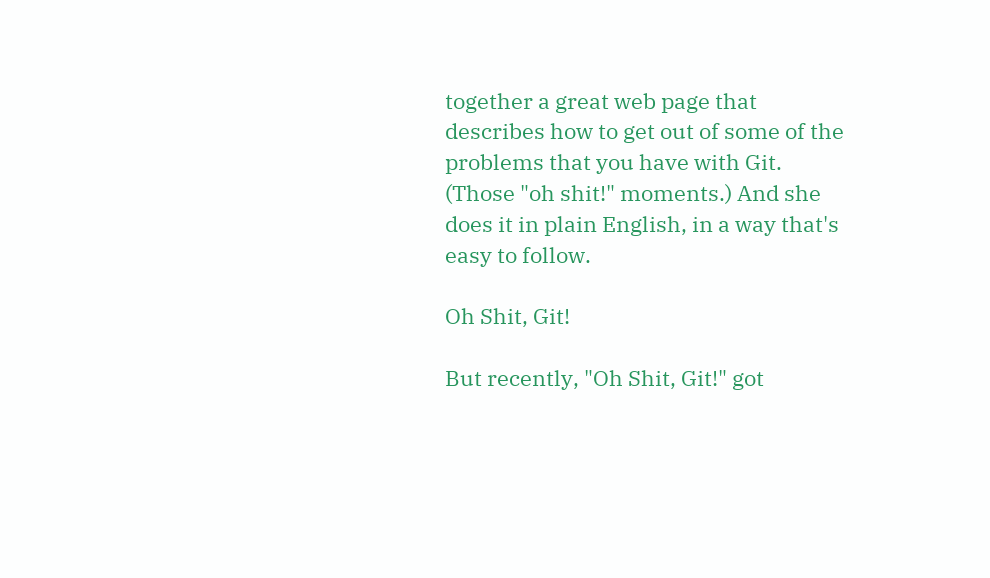together a great web page that describes how to get out of some of the problems that you have with Git. (Those "oh shit!" moments.) And she does it in plain English, in a way that's easy to follow.

Oh Shit, Git!

But recently, "Oh Shit, Git!" got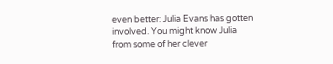even better: Julia Evans has gotten involved. You might know Julia from some of her clever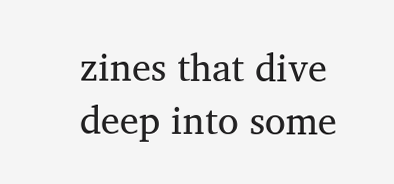zines that dive deep into some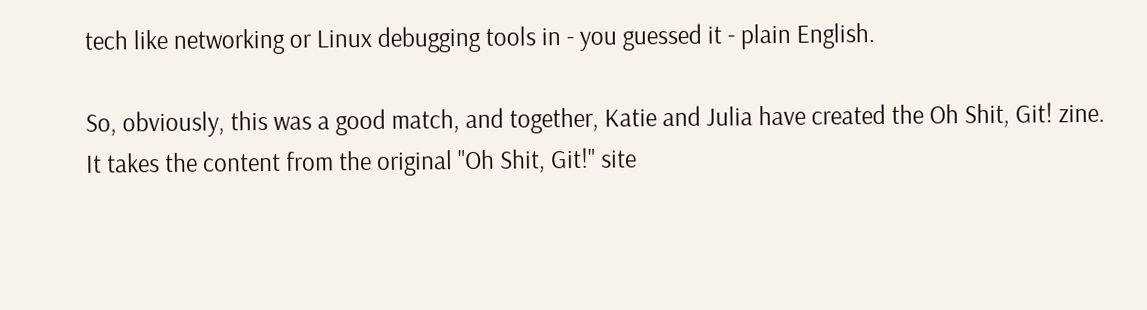tech like networking or Linux debugging tools in - you guessed it - plain English.

So, obviously, this was a good match, and together, Katie and Julia have created the Oh Shit, Git! zine. It takes the content from the original "Oh Shit, Git!" site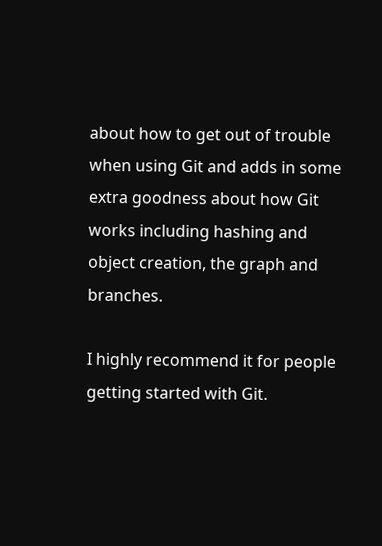about how to get out of trouble when using Git and adds in some extra goodness about how Git works including hashing and object creation, the graph and branches.

I highly recommend it for people getting started with Git.